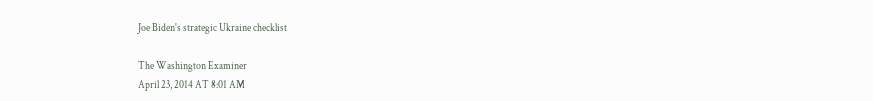Joe Biden's strategic Ukraine checklist

The Washington Examiner
April 23, 2014 AT 8:01 AM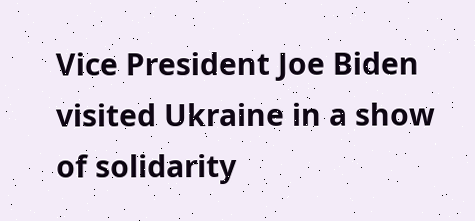Vice President Joe Biden visited Ukraine in a show of solidarity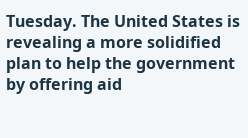Tuesday. The United States is revealing a more solidified plan to help the government by offering aid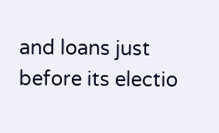and loans just before its electio